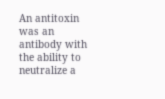An antitoxin was an antibody with the ability to neutralize a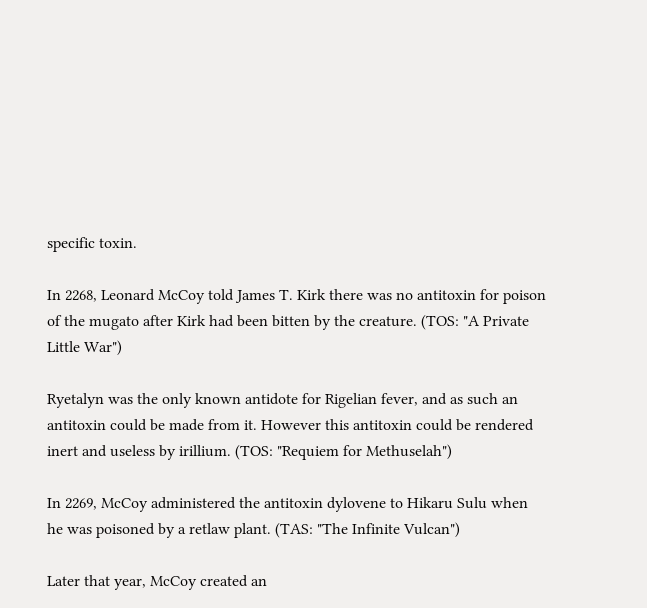specific toxin.

In 2268, Leonard McCoy told James T. Kirk there was no antitoxin for poison of the mugato after Kirk had been bitten by the creature. (TOS: "A Private Little War")

Ryetalyn was the only known antidote for Rigelian fever, and as such an antitoxin could be made from it. However this antitoxin could be rendered inert and useless by irillium. (TOS: "Requiem for Methuselah")

In 2269, McCoy administered the antitoxin dylovene to Hikaru Sulu when he was poisoned by a retlaw plant. (TAS: "The Infinite Vulcan")

Later that year, McCoy created an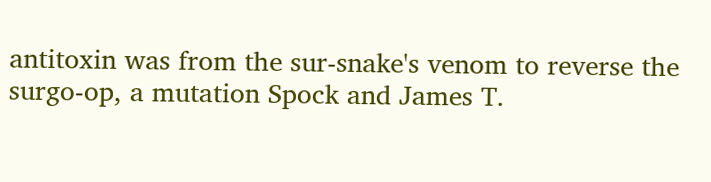antitoxin was from the sur-snake's venom to reverse the surgo-op, a mutation Spock and James T.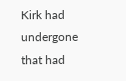Kirk had undergone that had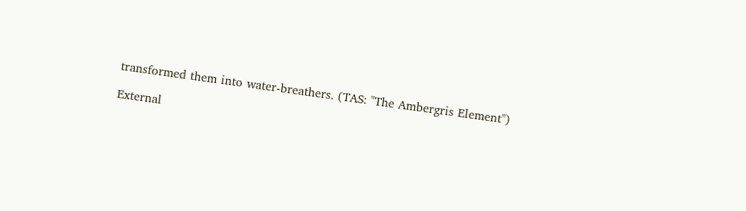transformed them into water-breathers. (TAS: "The Ambergris Element")

External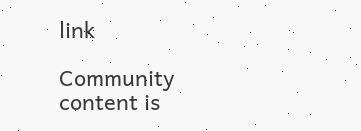link

Community content is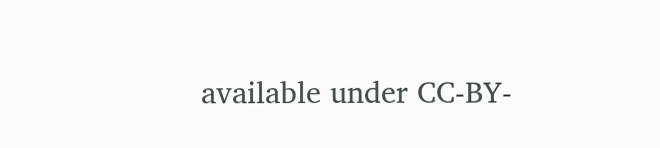available under CC-BY-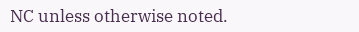NC unless otherwise noted.